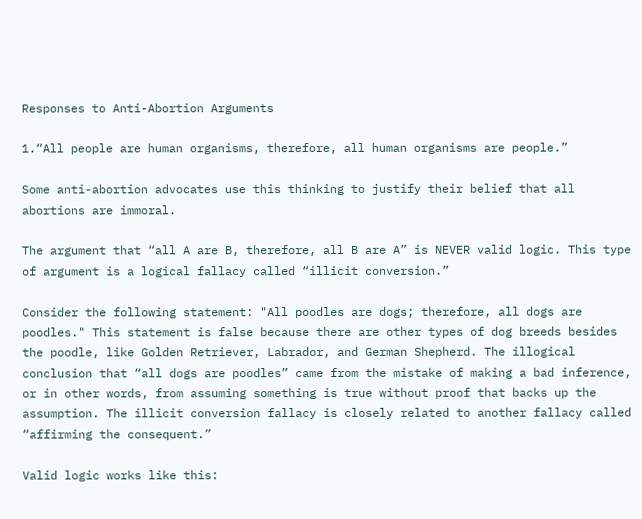Responses to Anti-Abortion Arguments

1.“All people are human organisms, therefore, all human organisms are people.”

Some anti-abortion advocates use this thinking to justify their belief that all abortions are immoral.

The argument that “all A are B, therefore, all B are A” is NEVER valid logic. This type of argument is a logical fallacy called “illicit conversion.”

Consider the following statement: "All poodles are dogs; therefore, all dogs are poodles." This statement is false because there are other types of dog breeds besides the poodle, like Golden Retriever, Labrador, and German Shepherd. The illogical conclusion that “all dogs are poodles” came from the mistake of making a bad inference, or in other words, from assuming something is true without proof that backs up the assumption. The illicit conversion fallacy is closely related to another fallacy called “affirming the consequent.”

Valid logic works like this: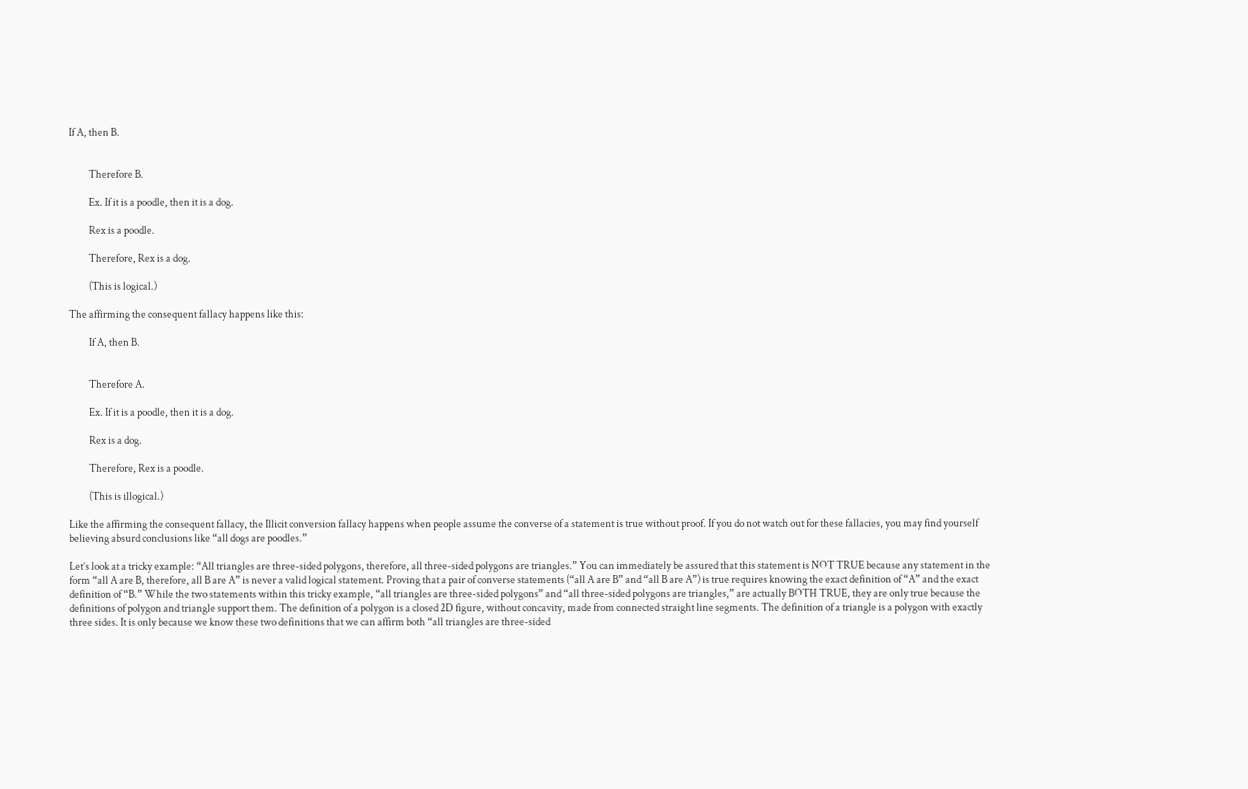If A, then B.


          Therefore B.

          Ex. If it is a poodle, then it is a dog.

          Rex is a poodle.

          Therefore, Rex is a dog.

          (This is logical.)

The affirming the consequent fallacy happens like this:

          If A, then B.


          Therefore A.

          Ex. If it is a poodle, then it is a dog.

          Rex is a dog.

          Therefore, Rex is a poodle.

          (This is illogical.)

Like the affirming the consequent fallacy, the Illicit conversion fallacy happens when people assume the converse of a statement is true without proof. If you do not watch out for these fallacies, you may find yourself believing absurd conclusions like “all dogs are poodles.”

Let’s look at a tricky example: “All triangles are three-sided polygons, therefore, all three-sided polygons are triangles.” You can immediately be assured that this statement is NOT TRUE because any statement in the form “all A are B, therefore, all B are A” is never a valid logical statement. Proving that a pair of converse statements (“all A are B” and “all B are A”) is true requires knowing the exact definition of “A” and the exact definition of “B.” While the two statements within this tricky example, “all triangles are three-sided polygons” and “all three-sided polygons are triangles,” are actually BOTH TRUE, they are only true because the definitions of polygon and triangle support them. The definition of a polygon is a closed 2D figure, without concavity, made from connected straight line segments. The definition of a triangle is a polygon with exactly three sides. It is only because we know these two definitions that we can affirm both “all triangles are three-sided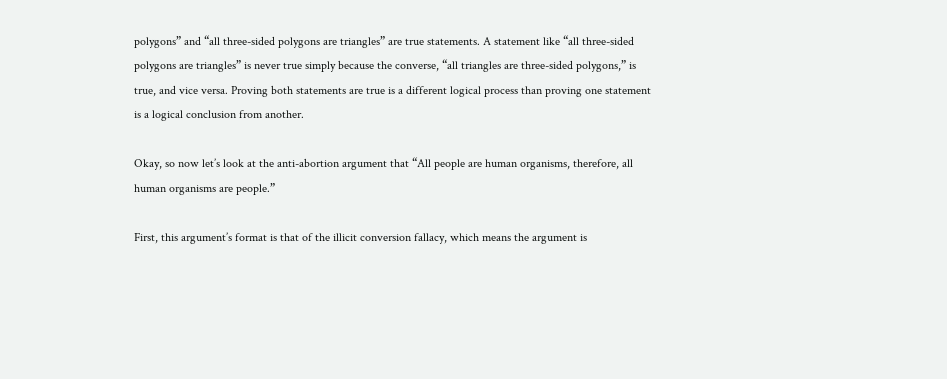polygons” and “all three-sided polygons are triangles” are true statements. A statement like “all three-sided polygons are triangles” is never true simply because the converse, “all triangles are three-sided polygons,” is true, and vice versa. Proving both statements are true is a different logical process than proving one statement is a logical conclusion from another.

Okay, so now let’s look at the anti-abortion argument that “All people are human organisms, therefore, all human organisms are people.”

First, this argument’s format is that of the illicit conversion fallacy, which means the argument is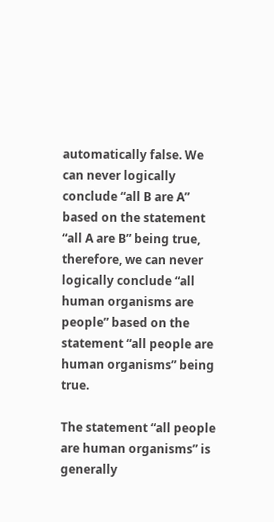automatically false. We can never logically conclude “all B are A” based on the statement “all A are B” being true, therefore, we can never logically conclude “all human organisms are people” based on the statement “all people are human organisms” being true.

The statement “all people are human organisms” is generally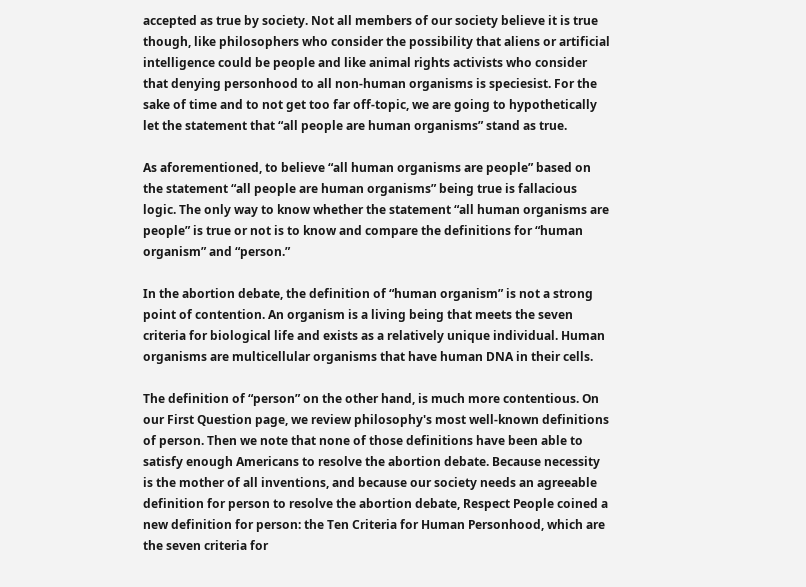accepted as true by society. Not all members of our society believe it is true though, like philosophers who consider the possibility that aliens or artificial intelligence could be people and like animal rights activists who consider that denying personhood to all non-human organisms is speciesist. For the sake of time and to not get too far off-topic, we are going to hypothetically let the statement that “all people are human organisms” stand as true.

As aforementioned, to believe “all human organisms are people” based on the statement “all people are human organisms” being true is fallacious logic. The only way to know whether the statement “all human organisms are people” is true or not is to know and compare the definitions for “human organism” and “person.”

In the abortion debate, the definition of “human organism” is not a strong point of contention. An organism is a living being that meets the seven criteria for biological life and exists as a relatively unique individual. Human organisms are multicellular organisms that have human DNA in their cells.

The definition of “person” on the other hand, is much more contentious. On our First Question page, we review philosophy's most well-known definitions of person. Then we note that none of those definitions have been able to satisfy enough Americans to resolve the abortion debate. Because necessity is the mother of all inventions, and because our society needs an agreeable definition for person to resolve the abortion debate, Respect People coined a new definition for person: the Ten Criteria for Human Personhood, which are the seven criteria for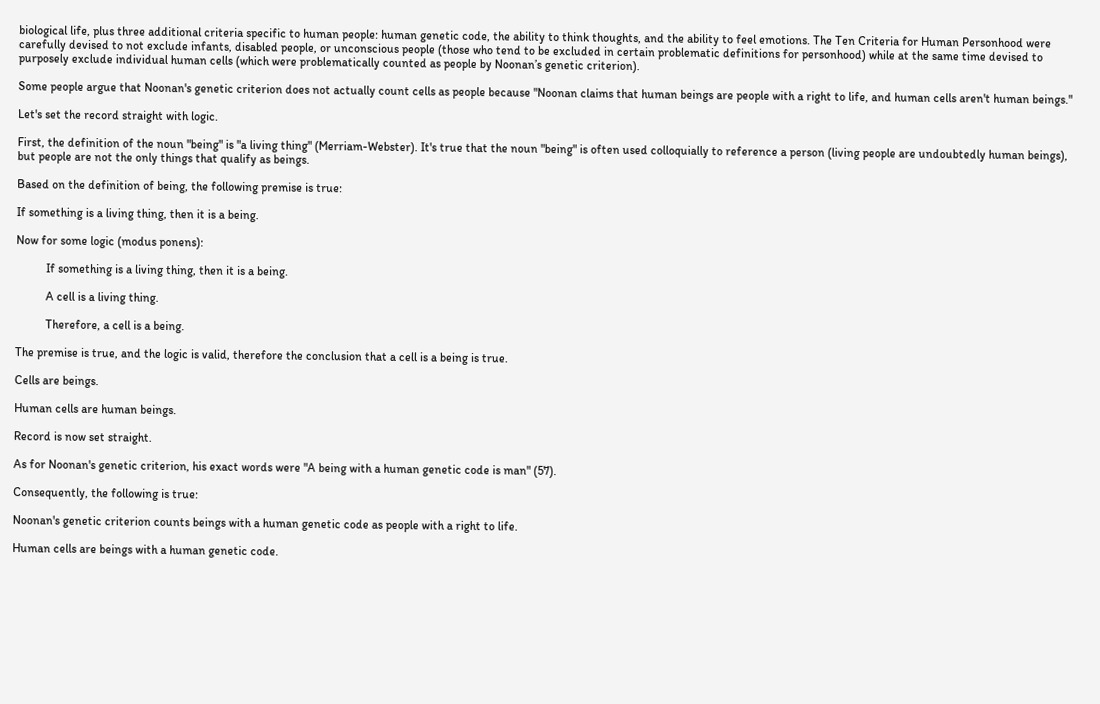biological life, plus three additional criteria specific to human people: human genetic code, the ability to think thoughts, and the ability to feel emotions. The Ten Criteria for Human Personhood were carefully devised to not exclude infants, disabled people, or unconscious people (those who tend to be excluded in certain problematic definitions for personhood) while at the same time devised to purposely exclude individual human cells (which were problematically counted as people by Noonan’s genetic criterion).

Some people argue that Noonan's genetic criterion does not actually count cells as people because "Noonan claims that human beings are people with a right to life, and human cells aren't human beings."

Let's set the record straight with logic.

First, the definition of the noun "being" is "a living thing" (Merriam-Webster). It's true that the noun "being" is often used colloquially to reference a person (living people are undoubtedly human beings), but people are not the only things that qualify as beings.

Based on the definition of being, the following premise is true:

If something is a living thing, then it is a being.

Now for some logic (modus ponens):

          If something is a living thing, then it is a being.

          A cell is a living thing.

          Therefore, a cell is a being.

The premise is true, and the logic is valid, therefore the conclusion that a cell is a being is true.

Cells are beings.

Human cells are human beings.

Record is now set straight.

As for Noonan's genetic criterion, his exact words were "A being with a human genetic code is man" (57).

Consequently, the following is true:

Noonan's genetic criterion counts beings with a human genetic code as people with a right to life.

Human cells are beings with a human genetic code.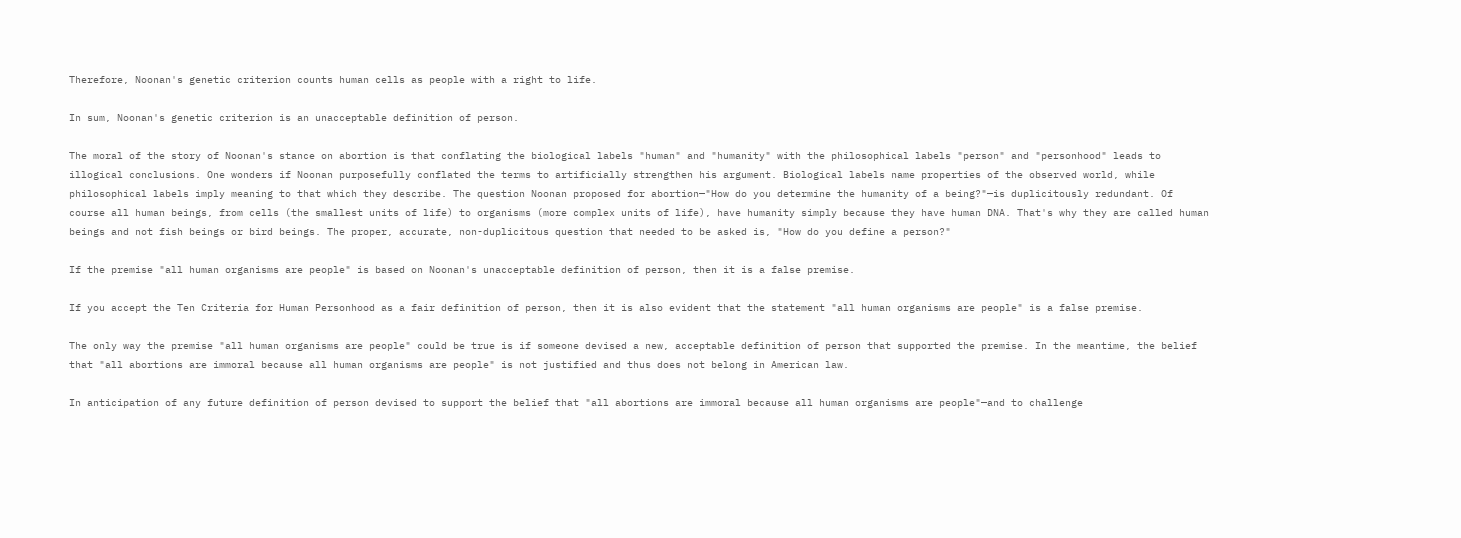Therefore, Noonan's genetic criterion counts human cells as people with a right to life.

In sum, Noonan's genetic criterion is an unacceptable definition of person.

The moral of the story of Noonan's stance on abortion is that conflating the biological labels "human" and "humanity" with the philosophical labels "person" and "personhood" leads to illogical conclusions. One wonders if Noonan purposefully conflated the terms to artificially strengthen his argument. Biological labels name properties of the observed world, while philosophical labels imply meaning to that which they describe. The question Noonan proposed for abortion—"How do you determine the humanity of a being?"—is duplicitously redundant. Of course all human beings, from cells (the smallest units of life) to organisms (more complex units of life), have humanity simply because they have human DNA. That's why they are called human beings and not fish beings or bird beings. The proper, accurate, non-duplicitous question that needed to be asked is, "How do you define a person?"

If the premise "all human organisms are people" is based on Noonan's unacceptable definition of person, then it is a false premise.

If you accept the Ten Criteria for Human Personhood as a fair definition of person, then it is also evident that the statement "all human organisms are people" is a false premise.

The only way the premise "all human organisms are people" could be true is if someone devised a new, acceptable definition of person that supported the premise. In the meantime, the belief that "all abortions are immoral because all human organisms are people" is not justified and thus does not belong in American law.

In anticipation of any future definition of person devised to support the belief that "all abortions are immoral because all human organisms are people"—and to challenge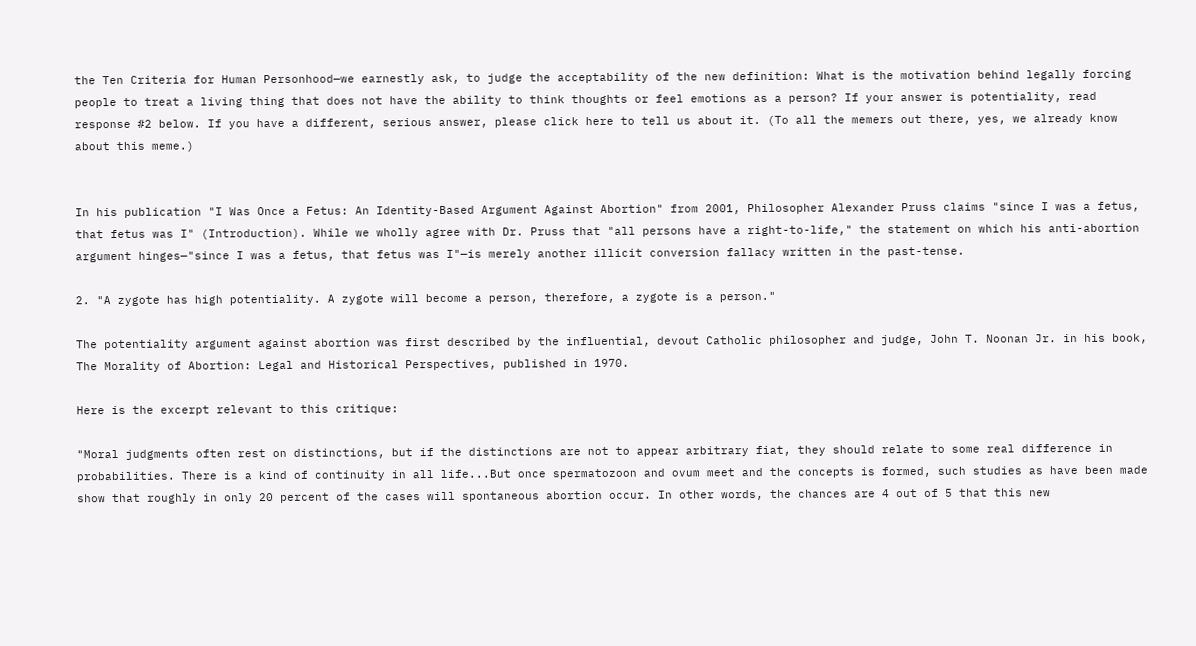the Ten Criteria for Human Personhood—we earnestly ask, to judge the acceptability of the new definition: What is the motivation behind legally forcing people to treat a living thing that does not have the ability to think thoughts or feel emotions as a person? If your answer is potentiality, read response #2 below. If you have a different, serious answer, please click here to tell us about it. (To all the memers out there, yes, we already know about this meme.)


In his publication "I Was Once a Fetus: An Identity-Based Argument Against Abortion" from 2001, Philosopher Alexander Pruss claims "since I was a fetus, that fetus was I" (Introduction). While we wholly agree with Dr. Pruss that "all persons have a right-to-life," the statement on which his anti-abortion argument hinges—"since I was a fetus, that fetus was I"—is merely another illicit conversion fallacy written in the past-tense.

2. "A zygote has high potentiality. A zygote will become a person, therefore, a zygote is a person."

The potentiality argument against abortion was first described by the influential, devout Catholic philosopher and judge, John T. Noonan Jr. in his book, The Morality of Abortion: Legal and Historical Perspectives, published in 1970.

Here is the excerpt relevant to this critique:

"Moral judgments often rest on distinctions, but if the distinctions are not to appear arbitrary fiat, they should relate to some real difference in probabilities. There is a kind of continuity in all life...But once spermatozoon and ovum meet and the concepts is formed, such studies as have been made show that roughly in only 20 percent of the cases will spontaneous abortion occur. In other words, the chances are 4 out of 5 that this new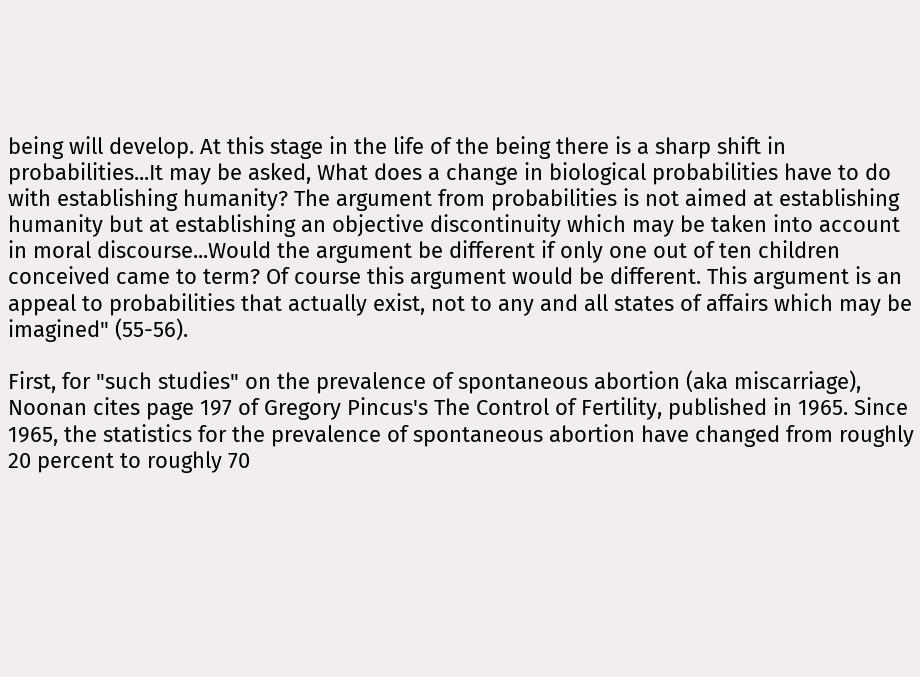being will develop. At this stage in the life of the being there is a sharp shift in probabilities...It may be asked, What does a change in biological probabilities have to do with establishing humanity? The argument from probabilities is not aimed at establishing humanity but at establishing an objective discontinuity which may be taken into account in moral discourse...Would the argument be different if only one out of ten children conceived came to term? Of course this argument would be different. This argument is an appeal to probabilities that actually exist, not to any and all states of affairs which may be imagined" (55-56).

First, for "such studies" on the prevalence of spontaneous abortion (aka miscarriage), Noonan cites page 197 of Gregory Pincus's The Control of Fertility, published in 1965. Since 1965, the statistics for the prevalence of spontaneous abortion have changed from roughly 20 percent to roughly 70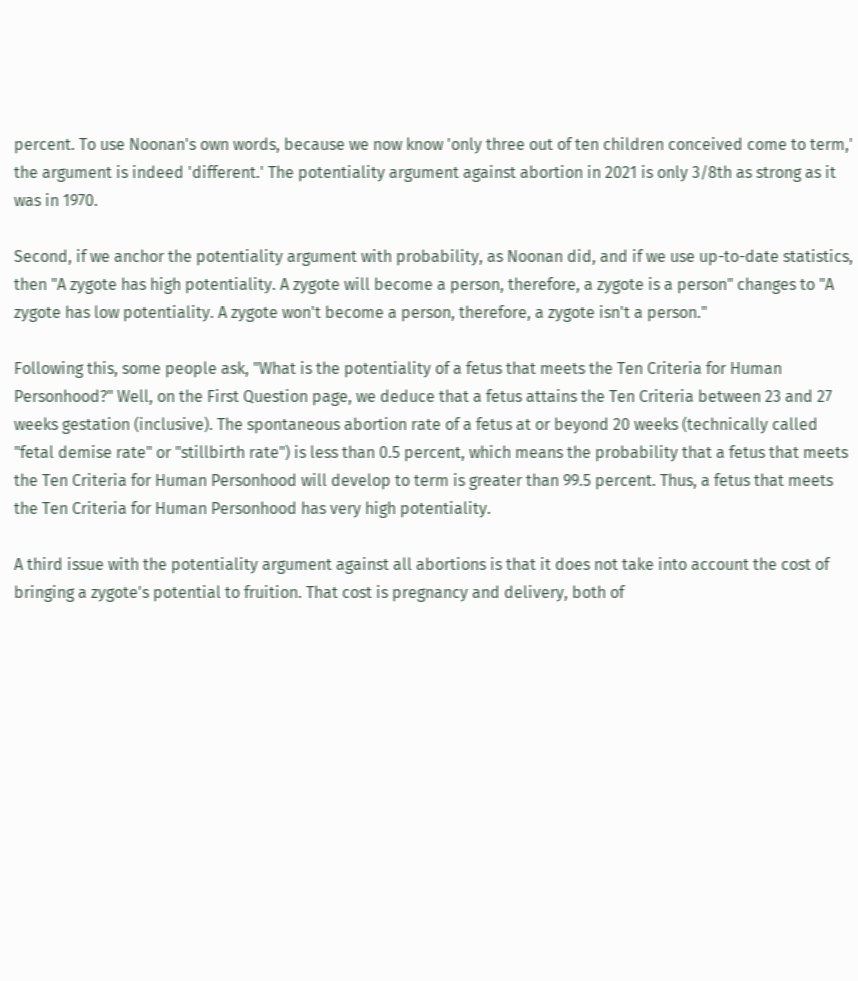percent. To use Noonan's own words, because we now know 'only three out of ten children conceived come to term,' the argument is indeed 'different.' The potentiality argument against abortion in 2021 is only 3/8th as strong as it was in 1970.

Second, if we anchor the potentiality argument with probability, as Noonan did, and if we use up-to-date statistics, then "A zygote has high potentiality. A zygote will become a person, therefore, a zygote is a person" changes to "A zygote has low potentiality. A zygote won't become a person, therefore, a zygote isn't a person."

Following this, some people ask, "What is the potentiality of a fetus that meets the Ten Criteria for Human Personhood?" Well, on the First Question page, we deduce that a fetus attains the Ten Criteria between 23 and 27 weeks gestation (inclusive). The spontaneous abortion rate of a fetus at or beyond 20 weeks (technically called "fetal demise rate" or "stillbirth rate") is less than 0.5 percent, which means the probability that a fetus that meets the Ten Criteria for Human Personhood will develop to term is greater than 99.5 percent. Thus, a fetus that meets the Ten Criteria for Human Personhood has very high potentiality.

A third issue with the potentiality argument against all abortions is that it does not take into account the cost of bringing a zygote's potential to fruition. That cost is pregnancy and delivery, both of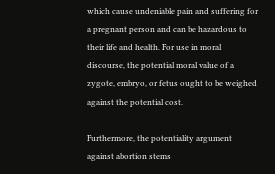which cause undeniable pain and suffering for a pregnant person and can be hazardous to their life and health. For use in moral discourse, the potential moral value of a zygote, embryo, or fetus ought to be weighed against the potential cost.

Furthermore, the potentiality argument against abortion stems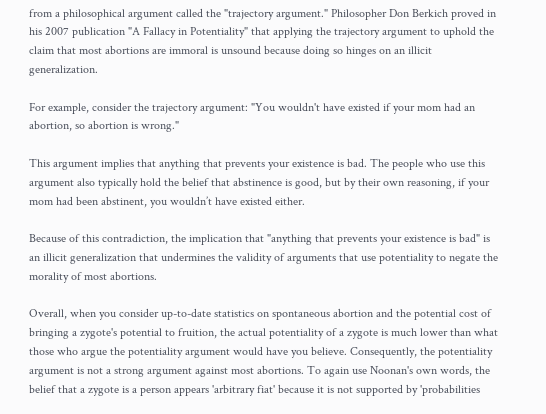from a philosophical argument called the "trajectory argument." Philosopher Don Berkich proved in his 2007 publication "A Fallacy in Potentiality" that applying the trajectory argument to uphold the claim that most abortions are immoral is unsound because doing so hinges on an illicit generalization.

For example, consider the trajectory argument: "You wouldn't have existed if your mom had an abortion, so abortion is wrong."

This argument implies that anything that prevents your existence is bad. The people who use this argument also typically hold the belief that abstinence is good, but by their own reasoning, if your mom had been abstinent, you wouldn’t have existed either.

Because of this contradiction, the implication that "anything that prevents your existence is bad" is an illicit generalization that undermines the validity of arguments that use potentiality to negate the morality of most abortions.

Overall, when you consider up-to-date statistics on spontaneous abortion and the potential cost of bringing a zygote's potential to fruition, the actual potentiality of a zygote is much lower than what those who argue the potentiality argument would have you believe. Consequently, the potentiality argument is not a strong argument against most abortions. To again use Noonan's own words, the belief that a zygote is a person appears 'arbitrary fiat' because it is not supported by 'probabilities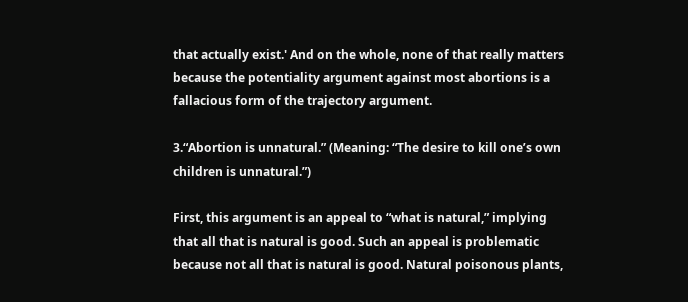that actually exist.' And on the whole, none of that really matters because the potentiality argument against most abortions is a fallacious form of the trajectory argument.

3.“Abortion is unnatural.” (Meaning: “The desire to kill one’s own children is unnatural.”)

First, this argument is an appeal to “what is natural,” implying that all that is natural is good. Such an appeal is problematic because not all that is natural is good. Natural poisonous plants,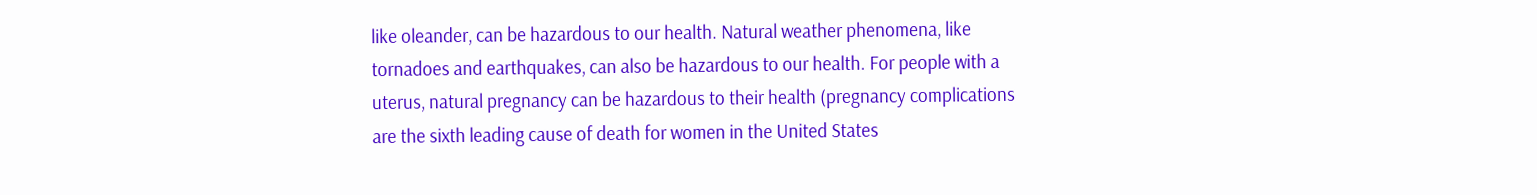like oleander, can be hazardous to our health. Natural weather phenomena, like tornadoes and earthquakes, can also be hazardous to our health. For people with a uterus, natural pregnancy can be hazardous to their health (pregnancy complications are the sixth leading cause of death for women in the United States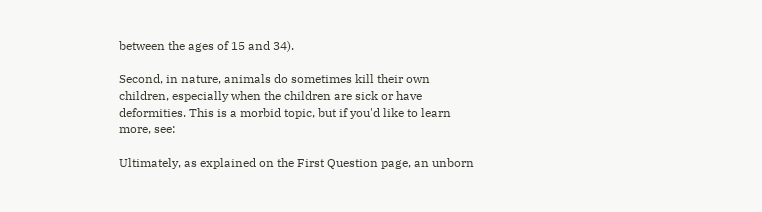between the ages of 15 and 34).

Second, in nature, animals do sometimes kill their own children, especially when the children are sick or have deformities. This is a morbid topic, but if you'd like to learn more, see:

Ultimately, as explained on the First Question page, an unborn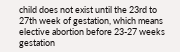child does not exist until the 23rd to 27th week of gestation, which means elective abortion before 23-27 weeks gestation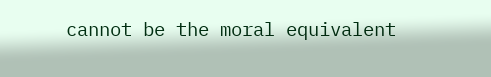cannot be the moral equivalent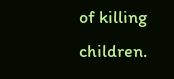of killing children.